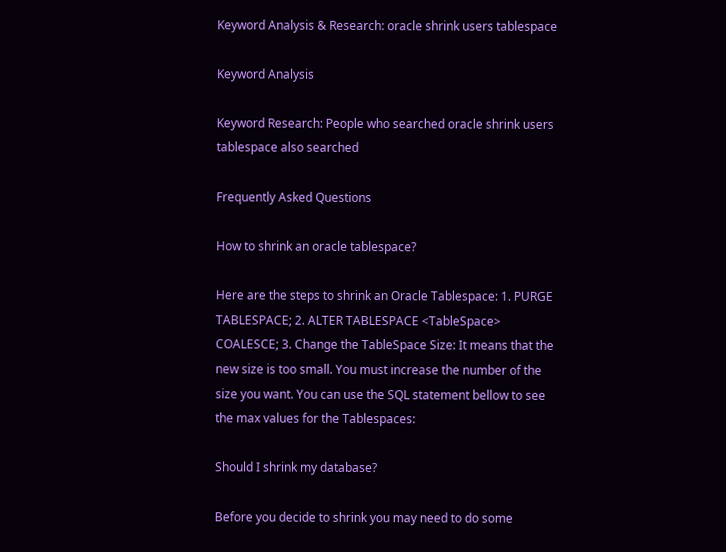Keyword Analysis & Research: oracle shrink users tablespace

Keyword Analysis

Keyword Research: People who searched oracle shrink users tablespace also searched

Frequently Asked Questions

How to shrink an oracle tablespace?

Here are the steps to shrink an Oracle Tablespace: 1. PURGE TABLESPACE; 2. ALTER TABLESPACE <TableSpace> COALESCE; 3. Change the TableSpace Size: It means that the new size is too small. You must increase the number of the size you want. You can use the SQL statement bellow to see the max values for the Tablespaces:

Should I shrink my database?

Before you decide to shrink you may need to do some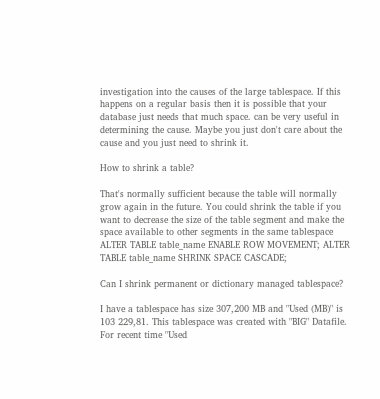investigation into the causes of the large tablespace. If this happens on a regular basis then it is possible that your database just needs that much space. can be very useful in determining the cause. Maybe you just don't care about the cause and you just need to shrink it.

How to shrink a table?

That's normally sufficient because the table will normally grow again in the future. You could shrink the table if you want to decrease the size of the table segment and make the space available to other segments in the same tablespace ALTER TABLE table_name ENABLE ROW MOVEMENT; ALTER TABLE table_name SHRINK SPACE CASCADE;

Can I shrink permanent or dictionary managed tablespace?

I have a tablespace has size 307,200 MB and "Used (MB)" is 103 229,81. This tablespace was created with "BIG" Datafile. For recent time "Used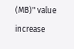(MB)" value increase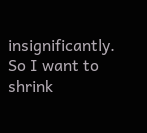insignificantly. So I want to shrink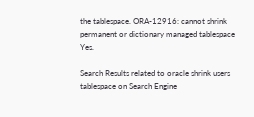the tablespace. ORA-12916: cannot shrink permanent or dictionary managed tablespace Yes.

Search Results related to oracle shrink users tablespace on Search Engine